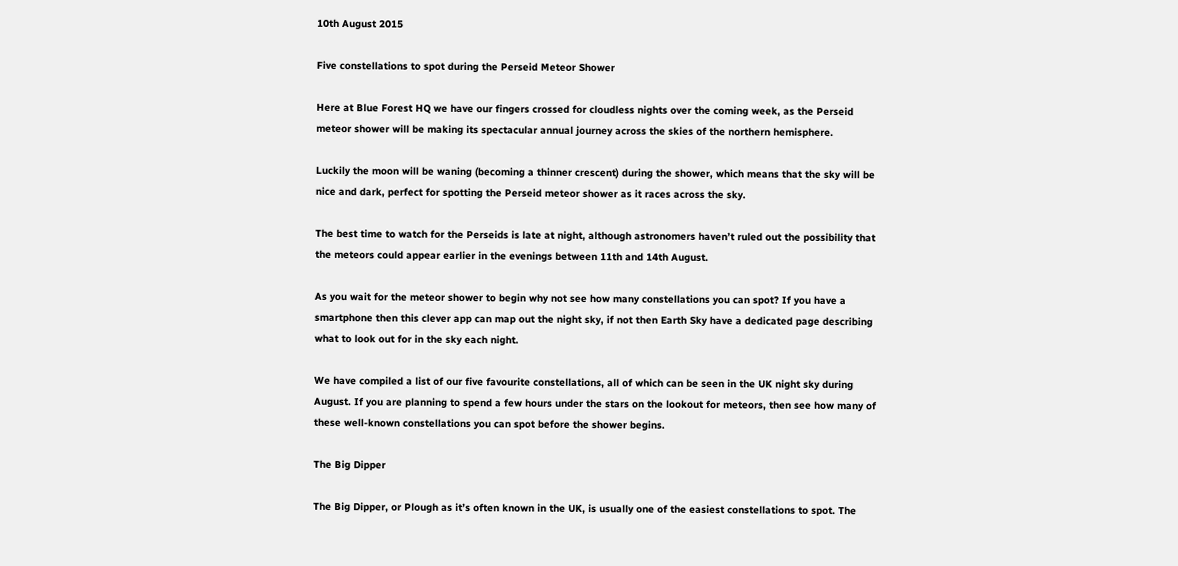10th August 2015

Five constellations to spot during the Perseid Meteor Shower

Here at Blue Forest HQ we have our fingers crossed for cloudless nights over the coming week, as the Perseid meteor shower will be making its spectacular annual journey across the skies of the northern hemisphere.

Luckily the moon will be waning (becoming a thinner crescent) during the shower, which means that the sky will be nice and dark, perfect for spotting the Perseid meteor shower as it races across the sky.

The best time to watch for the Perseids is late at night, although astronomers haven’t ruled out the possibility that the meteors could appear earlier in the evenings between 11th and 14th August.

As you wait for the meteor shower to begin why not see how many constellations you can spot? If you have a smartphone then this clever app can map out the night sky, if not then Earth Sky have a dedicated page describing what to look out for in the sky each night.

We have compiled a list of our five favourite constellations, all of which can be seen in the UK night sky during August. If you are planning to spend a few hours under the stars on the lookout for meteors, then see how many of these well-known constellations you can spot before the shower begins.

The Big Dipper

The Big Dipper, or Plough as it’s often known in the UK, is usually one of the easiest constellations to spot. The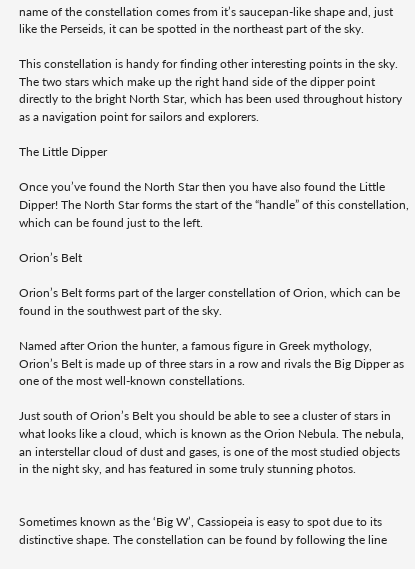name of the constellation comes from it’s saucepan-like shape and, just like the Perseids, it can be spotted in the northeast part of the sky.

This constellation is handy for finding other interesting points in the sky. The two stars which make up the right hand side of the dipper point directly to the bright North Star, which has been used throughout history as a navigation point for sailors and explorers.

The Little Dipper

Once you’ve found the North Star then you have also found the Little Dipper! The North Star forms the start of the “handle” of this constellation, which can be found just to the left.

Orion’s Belt

Orion’s Belt forms part of the larger constellation of Orion, which can be found in the southwest part of the sky.

Named after Orion the hunter, a famous figure in Greek mythology, Orion’s Belt is made up of three stars in a row and rivals the Big Dipper as one of the most well-known constellations.

Just south of Orion’s Belt you should be able to see a cluster of stars in what looks like a cloud, which is known as the Orion Nebula. The nebula, an interstellar cloud of dust and gases, is one of the most studied objects in the night sky, and has featured in some truly stunning photos.


Sometimes known as the ‘Big W’, Cassiopeia is easy to spot due to its distinctive shape. The constellation can be found by following the line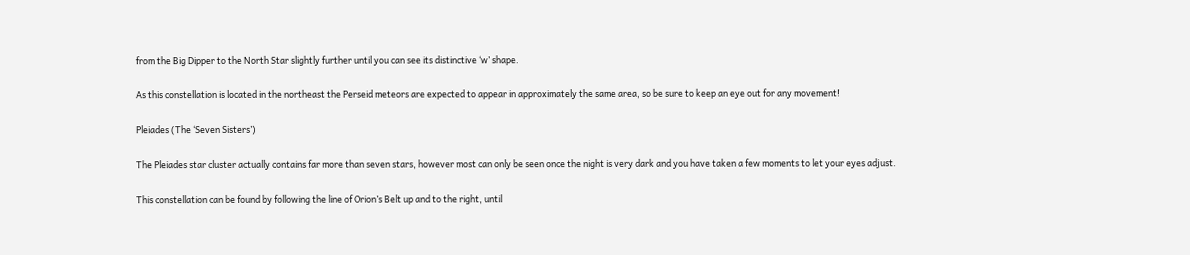from the Big Dipper to the North Star slightly further until you can see its distinctive ‘w’ shape.

As this constellation is located in the northeast the Perseid meteors are expected to appear in approximately the same area, so be sure to keep an eye out for any movement!

Pleiades (The ‘Seven Sisters’)

The Pleiades star cluster actually contains far more than seven stars, however most can only be seen once the night is very dark and you have taken a few moments to let your eyes adjust.

This constellation can be found by following the line of Orion’s Belt up and to the right, until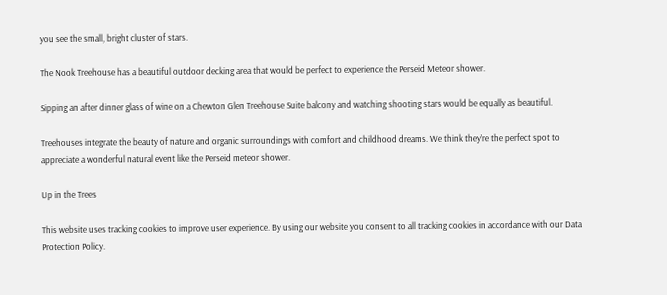you see the small, bright cluster of stars.

The Nook Treehouse has a beautiful outdoor decking area that would be perfect to experience the Perseid Meteor shower.

Sipping an after dinner glass of wine on a Chewton Glen Treehouse Suite balcony and watching shooting stars would be equally as beautiful.

Treehouses integrate the beauty of nature and organic surroundings with comfort and childhood dreams. We think they’re the perfect spot to appreciate a wonderful natural event like the Perseid meteor shower.

Up in the Trees

This website uses tracking cookies to improve user experience. By using our website you consent to all tracking cookies in accordance with our Data Protection Policy.